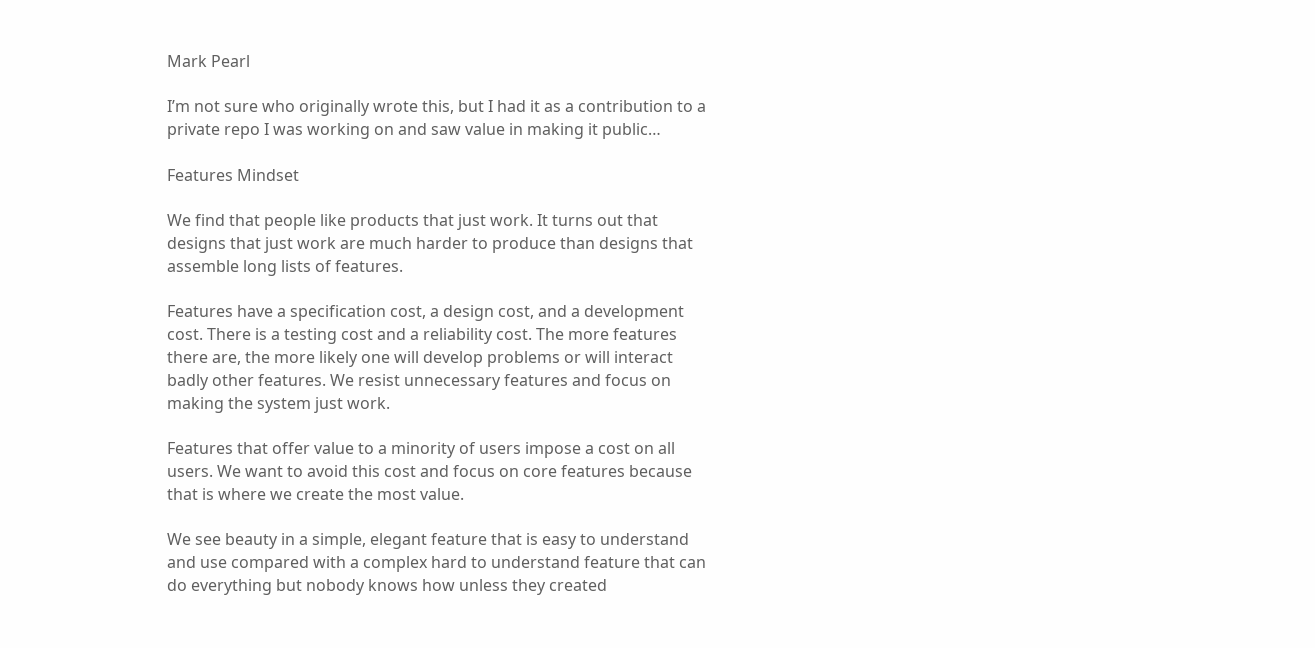Mark Pearl

I’m not sure who originally wrote this, but I had it as a contribution to a private repo I was working on and saw value in making it public…

Features Mindset

We find that people like products that just work. It turns out that designs that just work are much harder to produce than designs that assemble long lists of features.

Features have a specification cost, a design cost, and a development cost. There is a testing cost and a reliability cost. The more features there are, the more likely one will develop problems or will interact badly other features. We resist unnecessary features and focus on making the system just work.

Features that offer value to a minority of users impose a cost on all users. We want to avoid this cost and focus on core features because that is where we create the most value.

We see beauty in a simple, elegant feature that is easy to understand and use compared with a complex hard to understand feature that can do everything but nobody knows how unless they created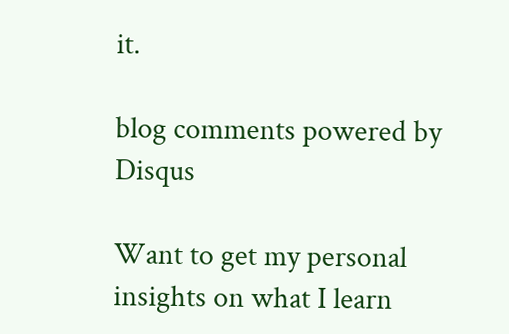it.

blog comments powered by Disqus

Want to get my personal insights on what I learn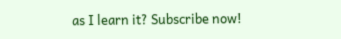as I learn it? Subscribe now!